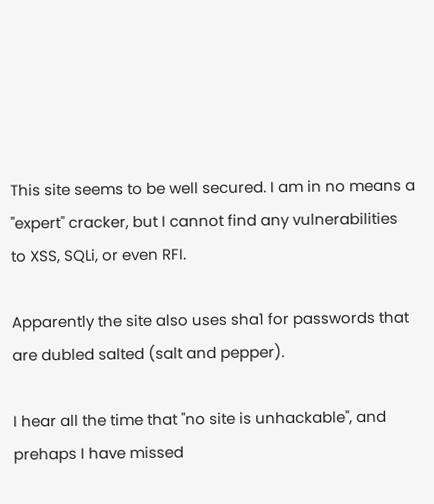This site seems to be well secured. I am in no means a "expert" cracker, but I cannot find any vulnerabilities to XSS, SQLi, or even RFI.

Apparently the site also uses sha1 for passwords that are dubled salted (salt and pepper).

I hear all the time that "no site is unhackable", and prehaps I have missed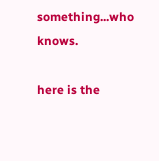something...who knows.

here is the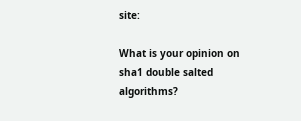site:

What is your opinion on sha1 double salted algorithms?